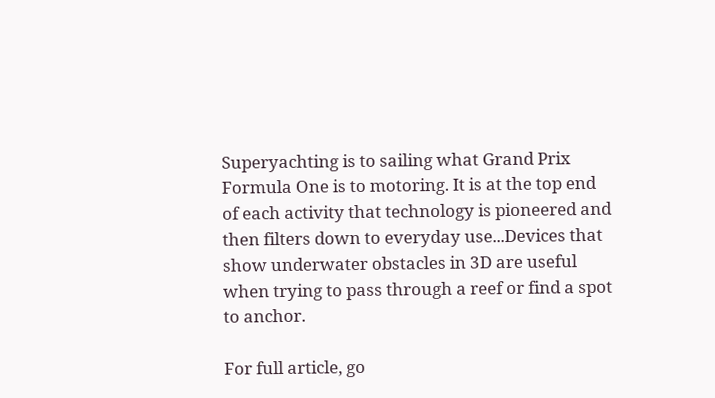Superyachting is to sailing what Grand Prix Formula One is to motoring. It is at the top end of each activity that technology is pioneered and then filters down to everyday use...Devices that show underwater obstacles in 3D are useful when trying to pass through a reef or find a spot to anchor.

For full article, go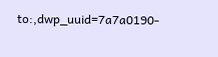to:,dwp_uuid=7a7a0190-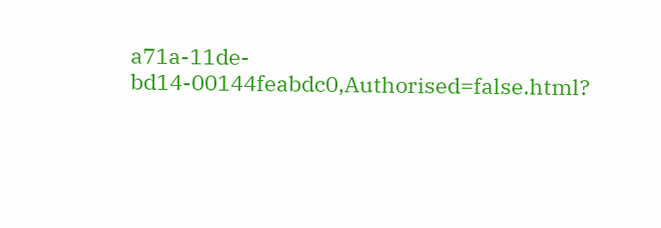a71a-11de-bd14-00144feabdc0,Authorised=false.html?